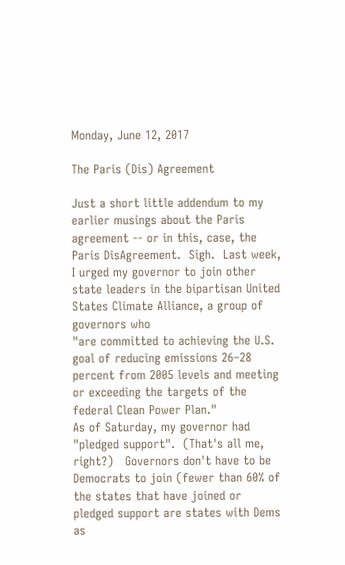Monday, June 12, 2017

The Paris (Dis) Agreement

Just a short little addendum to my earlier musings about the Paris agreement -- or in this, case, the Paris DisAgreement.  Sigh.  Last week, I urged my governor to join other state leaders in the bipartisan United States Climate Alliance, a group of governors who
"are committed to achieving the U.S. goal of reducing emissions 26–28 percent from 2005 levels and meeting or exceeding the targets of the federal Clean Power Plan."
As of Saturday, my governor had "pledged support".  (That's all me, right?)   Governors don't have to be Democrats to join (fewer than 60% of the states that have joined or pledged support are states with Dems as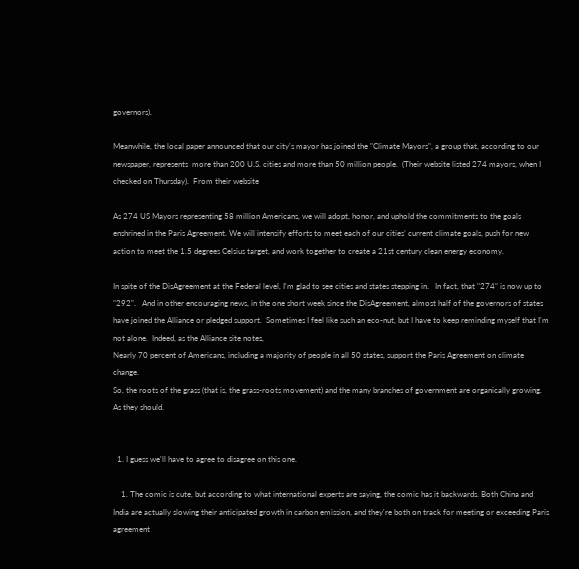governors).

Meanwhile, the local paper announced that our city's mayor has joined the "Climate Mayors", a group that, according to our newspaper, represents  more than 200 U.S. cities and more than 50 million people.  (Their website listed 274 mayors, when I checked on Thursday).  From their website

As 274 US Mayors representing 58 million Americans, we will adopt, honor, and uphold the commitments to the goals enshrined in the Paris Agreement. We will intensify efforts to meet each of our cities’ current climate goals, push for new action to meet the 1.5 degrees Celsius target, and work together to create a 21st century clean energy economy.

In spite of the DisAgreement at the Federal level, I'm glad to see cities and states stepping in.   In fact, that "274" is now up to "292".   And in other encouraging news, in the one short week since the DisAgreement, almost half of the governors of states have joined the Alliance or pledged support.  Sometimes I feel like such an eco-nut, but I have to keep reminding myself that I'm not alone.  Indeed, as the Alliance site notes,
Nearly 70 percent of Americans, including a majority of people in all 50 states, support the Paris Agreement on climate change.
So, the roots of the grass (that is, the grass-roots movement) and the many branches of government are organically growing.  As they should.


  1. I guess we'll have to agree to disagree on this one.

    1. The comic is cute, but according to what international experts are saying, the comic has it backwards. Both China and India are actually slowing their anticipated growth in carbon emission, and they're both on track for meeting or exceeding Paris agreement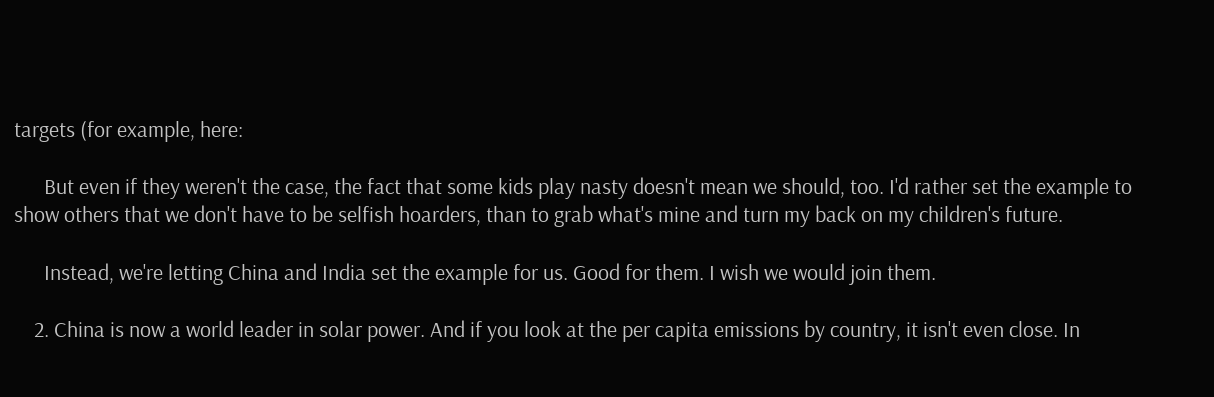targets (for example, here:

      But even if they weren't the case, the fact that some kids play nasty doesn't mean we should, too. I'd rather set the example to show others that we don't have to be selfish hoarders, than to grab what's mine and turn my back on my children's future.

      Instead, we're letting China and India set the example for us. Good for them. I wish we would join them.

    2. China is now a world leader in solar power. And if you look at the per capita emissions by country, it isn't even close. In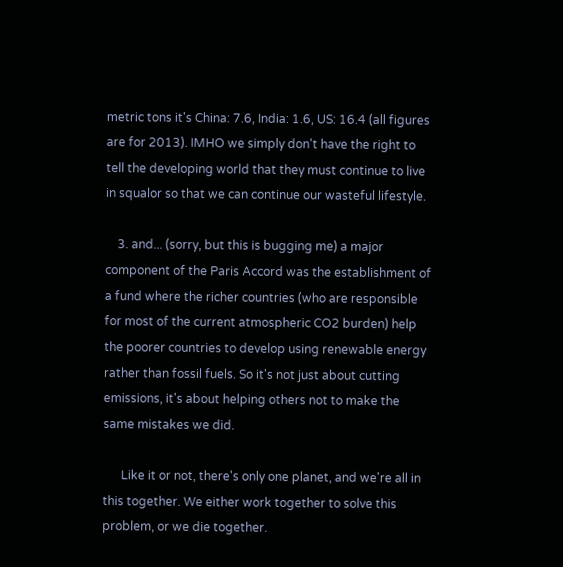metric tons it's China: 7.6, India: 1.6, US: 16.4 (all figures are for 2013). IMHO we simply don't have the right to tell the developing world that they must continue to live in squalor so that we can continue our wasteful lifestyle.

    3. and... (sorry, but this is bugging me) a major component of the Paris Accord was the establishment of a fund where the richer countries (who are responsible for most of the current atmospheric CO2 burden) help the poorer countries to develop using renewable energy rather than fossil fuels. So it's not just about cutting emissions, it's about helping others not to make the same mistakes we did.

      Like it or not, there's only one planet, and we're all in this together. We either work together to solve this problem, or we die together.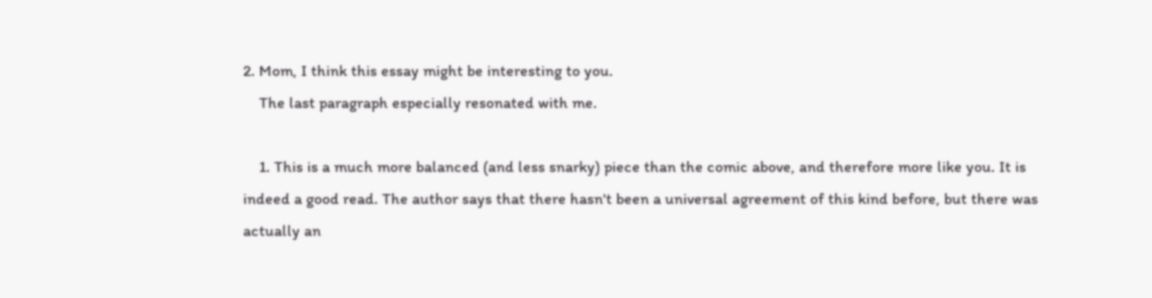2. Mom, I think this essay might be interesting to you.
    The last paragraph especially resonated with me.

    1. This is a much more balanced (and less snarky) piece than the comic above, and therefore more like you. It is indeed a good read. The author says that there hasn't been a universal agreement of this kind before, but there was actually an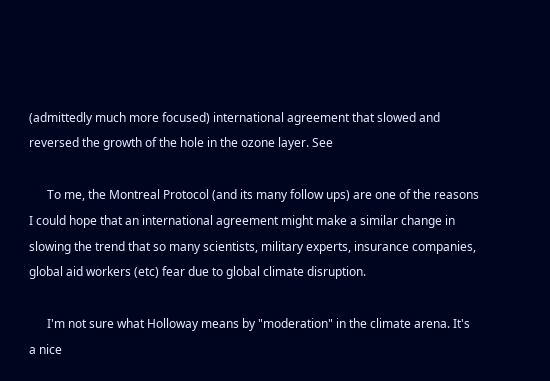(admittedly much more focused) international agreement that slowed and reversed the growth of the hole in the ozone layer. See

      To me, the Montreal Protocol (and its many follow ups) are one of the reasons I could hope that an international agreement might make a similar change in slowing the trend that so many scientists, military experts, insurance companies, global aid workers (etc) fear due to global climate disruption.

      I'm not sure what Holloway means by "moderation" in the climate arena. It's a nice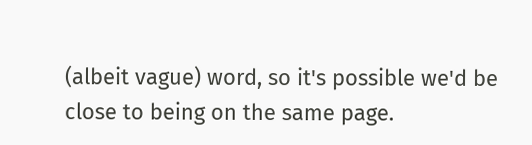(albeit vague) word, so it's possible we'd be close to being on the same page.